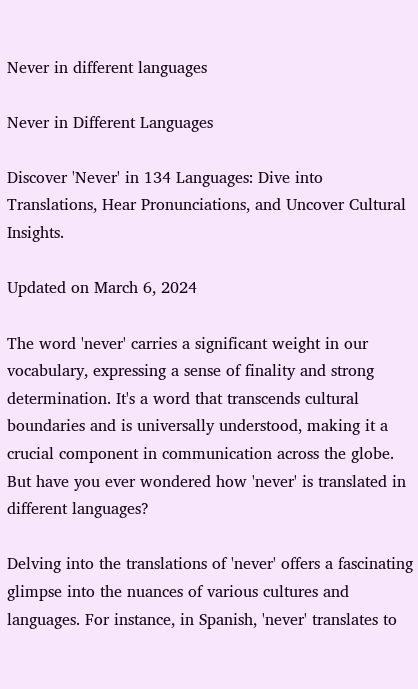Never in different languages

Never in Different Languages

Discover 'Never' in 134 Languages: Dive into Translations, Hear Pronunciations, and Uncover Cultural Insights.

Updated on March 6, 2024

The word 'never' carries a significant weight in our vocabulary, expressing a sense of finality and strong determination. It's a word that transcends cultural boundaries and is universally understood, making it a crucial component in communication across the globe. But have you ever wondered how 'never' is translated in different languages?

Delving into the translations of 'never' offers a fascinating glimpse into the nuances of various cultures and languages. For instance, in Spanish, 'never' translates to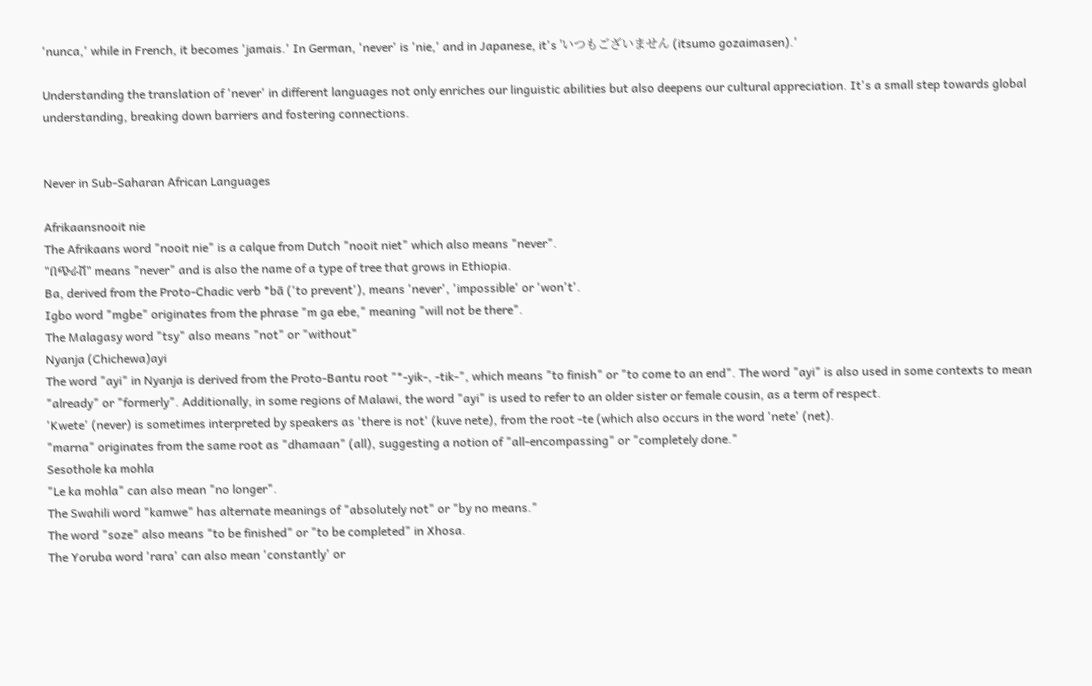'nunca,' while in French, it becomes 'jamais.' In German, 'never' is 'nie,' and in Japanese, it's 'いつもございません (itsumo gozaimasen).'

Understanding the translation of 'never' in different languages not only enriches our linguistic abilities but also deepens our cultural appreciation. It's a small step towards global understanding, breaking down barriers and fostering connections.


Never in Sub-Saharan African Languages

Afrikaansnooit nie
The Afrikaans word "nooit nie" is a calque from Dutch "nooit niet" which also means "never".
"በጭራሽ" means "never" and is also the name of a type of tree that grows in Ethiopia.
Ba, derived from the Proto-Chadic verb *bā ('to prevent'), means 'never', 'impossible' or 'won't'.
Igbo word "mgbe" originates from the phrase "m ga ebe," meaning "will not be there".
The Malagasy word "tsy" also means "not" or "without"
Nyanja (Chichewa)ayi
The word "ayi" in Nyanja is derived from the Proto-Bantu root "*-yik-, -tik-", which means "to finish" or "to come to an end". The word "ayi" is also used in some contexts to mean "already" or "formerly". Additionally, in some regions of Malawi, the word "ayi" is used to refer to an older sister or female cousin, as a term of respect.
'Kwete' (never) is sometimes interpreted by speakers as 'there is not' (kuve nete), from the root -te (which also occurs in the word 'nete' (net).
"marna" originates from the same root as "dhamaan" (all), suggesting a notion of "all-encompassing" or "completely done."
Sesothole ka mohla
"Le ka mohla" can also mean "no longer".
The Swahili word "kamwe" has alternate meanings of "absolutely not" or "by no means."
The word "soze" also means "to be finished" or "to be completed" in Xhosa.
The Yoruba word 'rara' can also mean 'constantly' or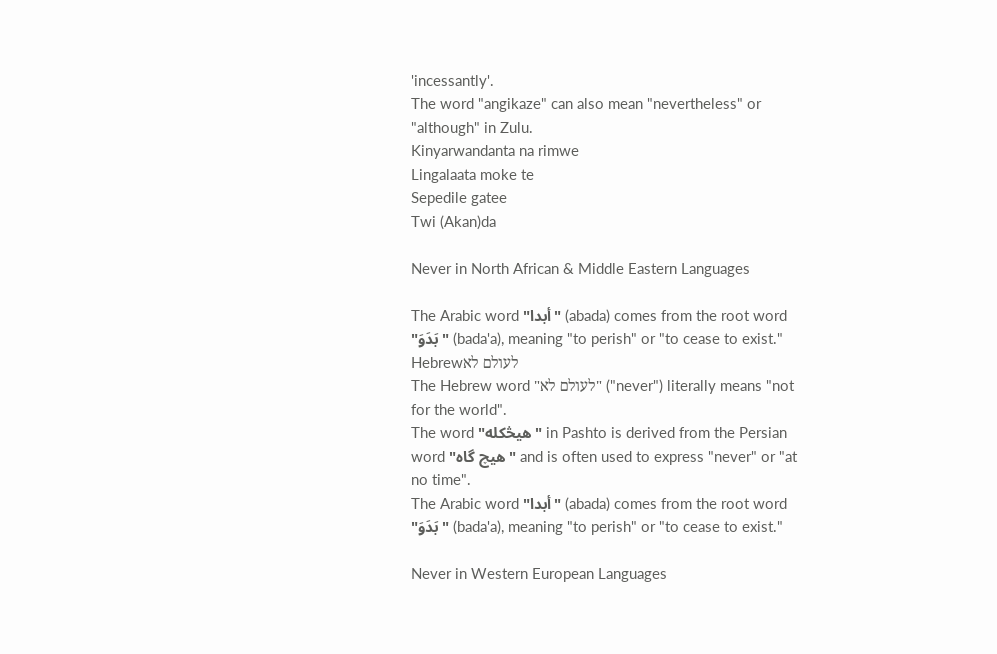'incessantly'.
The word "angikaze" can also mean "nevertheless" or "although" in Zulu.
Kinyarwandanta na rimwe
Lingalaata moke te
Sepedile gatee
Twi (Akan)da

Never in North African & Middle Eastern Languages

The Arabic word "أبدا" (abada) comes from the root word "بَدَوَ" (bada'a), meaning "to perish" or "to cease to exist."
Hebrewלעולם לא
The Hebrew word "לעולם לא" ("never") literally means "not for the world".
The word "هیڅکله" in Pashto is derived from the Persian word "هیچ گاه" and is often used to express "never" or "at no time".
The Arabic word "أبدا" (abada) comes from the root word "بَدَوَ" (bada'a), meaning "to perish" or "to cease to exist."

Never in Western European Languages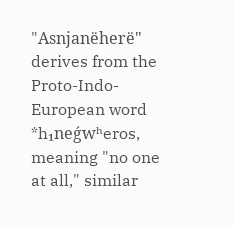"Asnjanëherë" derives from the Proto-Indo-European word *h₁neǵwʰeros, meaning "no one at all," similar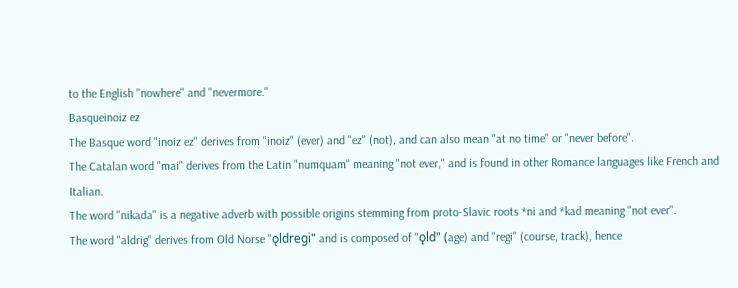to the English "nowhere" and "nevermore."
Basqueinoiz ez
The Basque word "inoiz ez" derives from "inoiz" (ever) and "ez" (not), and can also mean "at no time" or "never before".
The Catalan word "mai" derives from the Latin "numquam" meaning "not ever," and is found in other Romance languages like French and Italian.
The word "nikada" is a negative adverb with possible origins stemming from proto-Slavic roots *ni and *kad meaning "not ever".
The word "aldrig" derives from Old Norse "ǫldregi" and is composed of "ǫld" (age) and "regi" (course, track), hence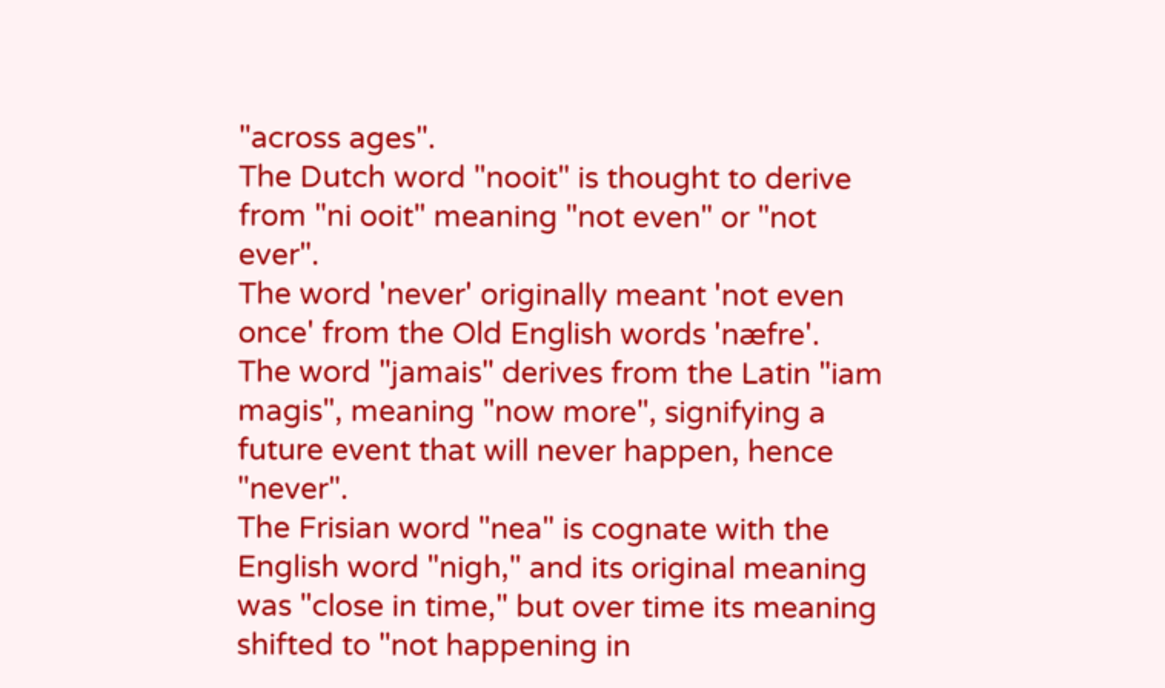"across ages".
The Dutch word "nooit" is thought to derive from "ni ooit" meaning "not even" or "not ever".
The word 'never' originally meant 'not even once' from the Old English words 'næfre'.
The word "jamais" derives from the Latin "iam magis", meaning "now more", signifying a future event that will never happen, hence "never".
The Frisian word "nea" is cognate with the English word "nigh," and its original meaning was "close in time," but over time its meaning shifted to "not happening in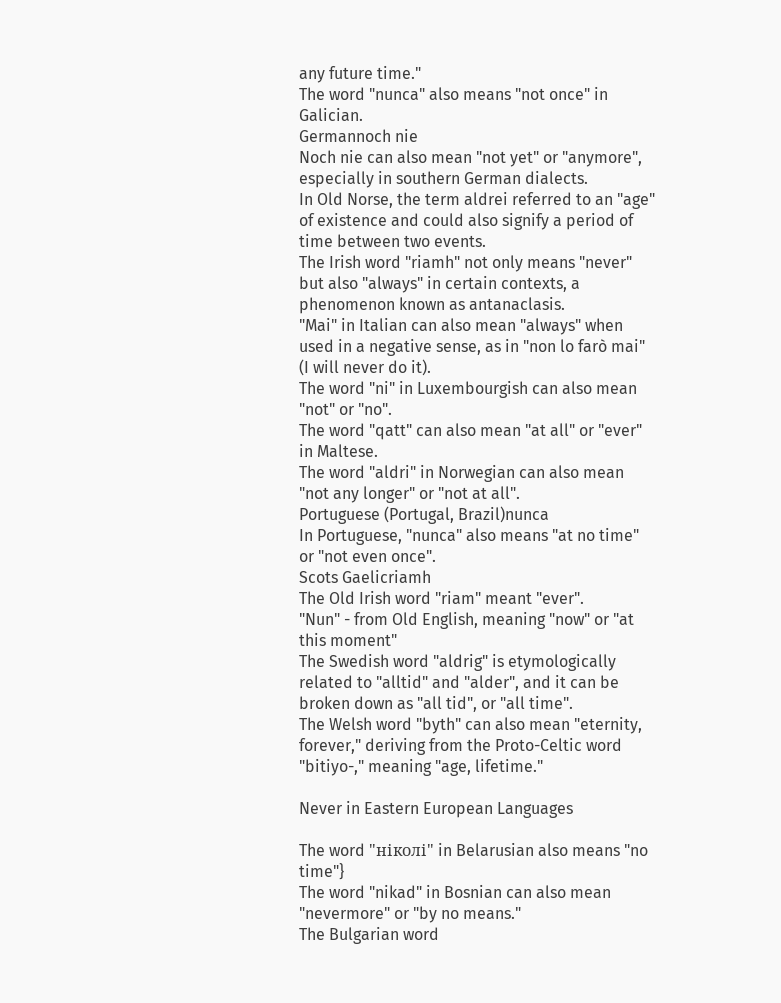any future time."
The word "nunca" also means "not once" in Galician.
Germannoch nie
Noch nie can also mean "not yet" or "anymore", especially in southern German dialects.
In Old Norse, the term aldrei referred to an "age" of existence and could also signify a period of time between two events.
The Irish word "riamh" not only means "never" but also "always" in certain contexts, a phenomenon known as antanaclasis.
"Mai" in Italian can also mean "always" when used in a negative sense, as in "non lo farò mai" (I will never do it).
The word "ni" in Luxembourgish can also mean "not" or "no".
The word "qatt" can also mean "at all" or "ever" in Maltese.
The word "aldri" in Norwegian can also mean "not any longer" or "not at all".
Portuguese (Portugal, Brazil)nunca
In Portuguese, "nunca" also means "at no time" or "not even once".
Scots Gaelicriamh
The Old Irish word "riam" meant "ever".
"Nun" - from Old English, meaning "now" or "at this moment"
The Swedish word "aldrig" is etymologically related to "alltid" and "alder", and it can be broken down as "all tid", or "all time".
The Welsh word "byth" can also mean "eternity, forever," deriving from the Proto-Celtic word "bitiyo-," meaning "age, lifetime."

Never in Eastern European Languages

The word "ніколі" in Belarusian also means "no time"}
The word "nikad" in Bosnian can also mean "nevermore" or "by no means."
The Bulgarian word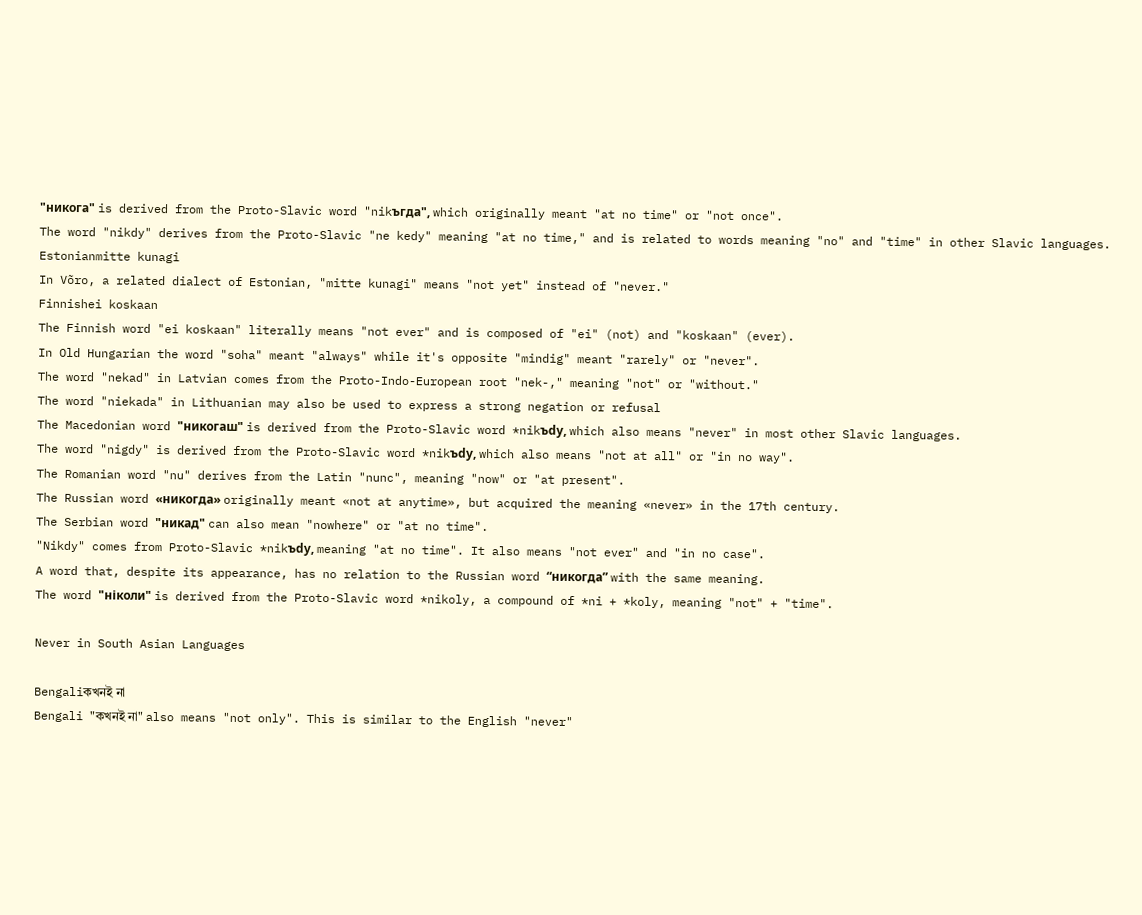"никога" is derived from the Proto-Slavic word "nikъгда", which originally meant "at no time" or "not once".
The word "nikdy" derives from the Proto-Slavic "ne kedy" meaning "at no time," and is related to words meaning "no" and "time" in other Slavic languages.
Estonianmitte kunagi
In Võro, a related dialect of Estonian, "mitte kunagi" means "not yet" instead of "never."
Finnishei koskaan
The Finnish word "ei koskaan" literally means "not ever" and is composed of "ei" (not) and "koskaan" (ever).
In Old Hungarian the word "soha" meant "always" while it's opposite "mindig" meant "rarely" or "never".
The word "nekad" in Latvian comes from the Proto-Indo-European root "nek-," meaning "not" or "without."
The word "niekada" in Lithuanian may also be used to express a strong negation or refusal
The Macedonian word "никогаш" is derived from the Proto-Slavic word *nikъdy, which also means "never" in most other Slavic languages.
The word "nigdy" is derived from the Proto-Slavic word *nikъdy, which also means "not at all" or "in no way".
The Romanian word "nu" derives from the Latin "nunc", meaning "now" or "at present".
The Russian word «никогда» originally meant «not at anytime», but acquired the meaning «never» in the 17th century.
The Serbian word "никад" can also mean "nowhere" or "at no time".
"Nikdy" comes from Proto-Slavic *nikъdy, meaning "at no time". It also means "not ever" and "in no case".
A word that, despite its appearance, has no relation to the Russian word “никогда” with the same meaning.
The word "ніколи" is derived from the Proto-Slavic word *nikoly, a compound of *ni + *koly, meaning "not" + "time".

Never in South Asian Languages

Bengaliকখনই না
Bengali "কখনই না" also means "not only". This is similar to the English "never"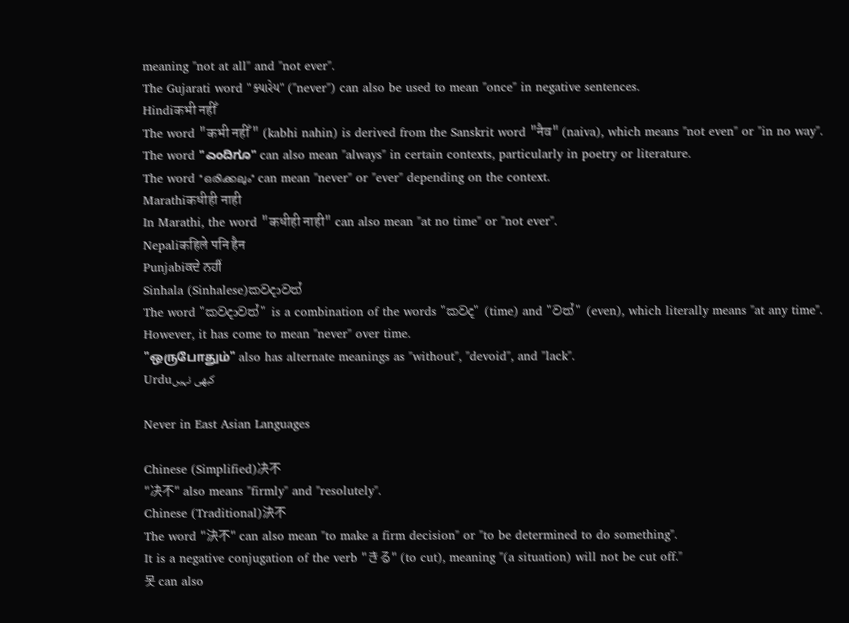meaning "not at all" and "not ever".
The Gujarati word "ક્યારેય" ("never") can also be used to mean "once" in negative sentences.
Hindiकभी नहीँ
The word "कभी नहीँ" (kabhi nahin) is derived from the Sanskrit word "नैव" (naiva), which means "not even" or "in no way".
The word "ಎಂದಿಗೂ" can also mean "always" in certain contexts, particularly in poetry or literature.
The word "ഒരിക്കലും" can mean "never" or "ever" depending on the context.
Marathiकधीही नाही
In Marathi, the word "कधीही नाही" can also mean "at no time" or "not ever".
Nepaliकहिले पनि हैन
Punjabiਕਦੇ ਨਹੀਂ
Sinhala (Sinhalese)කවදාවත්
The word "කවදාවත්" is a combination of the words "කවද" (time) and "වත්" (even), which literally means "at any time". However, it has come to mean "never" over time.
"ஒருபோதும்" also has alternate meanings as "without", "devoid", and "lack".
Urduکبھی نہیں

Never in East Asian Languages

Chinese (Simplified)决不
"决不" also means "firmly" and "resolutely".
Chinese (Traditional)決不
The word "決不" can also mean "to make a firm decision" or "to be determined to do something".
It is a negative conjugation of the verb "きる" (to cut), meaning "(a situation) will not be cut off."
못 can also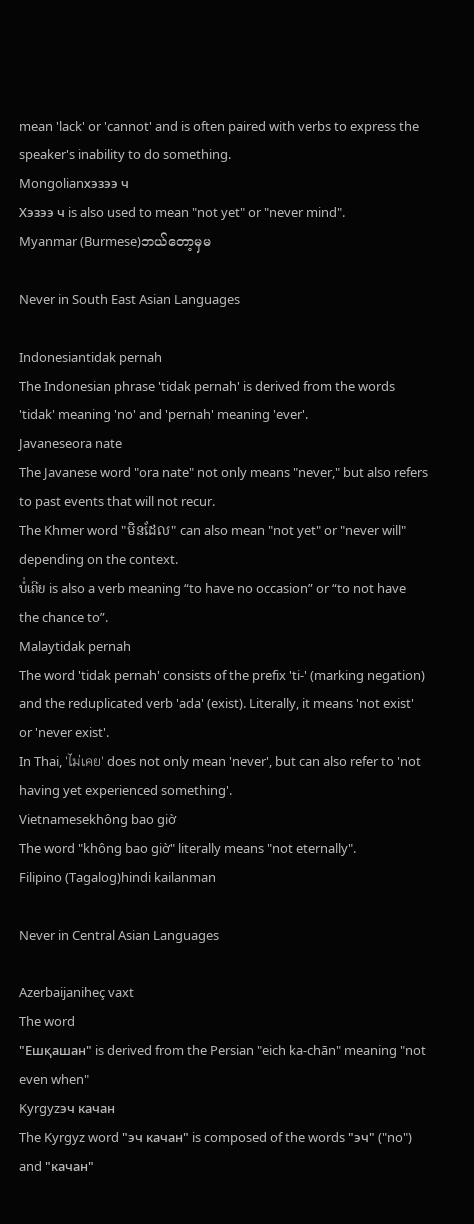mean 'lack' or 'cannot' and is often paired with verbs to express the speaker's inability to do something.
Mongolianхэзээ ч
Хэзээ ч is also used to mean "not yet" or "never mind".
Myanmar (Burmese)ဘယ်တော့မှမ

Never in South East Asian Languages

Indonesiantidak pernah
The Indonesian phrase 'tidak pernah' is derived from the words 'tidak' meaning 'no' and 'pernah' meaning 'ever'.
Javaneseora nate
The Javanese word "ora nate" not only means "never," but also refers to past events that will not recur.
The Khmer word "មិនដែល" can also mean "not yet" or "never will" depending on the context.
ບໍ່ເຄີຍ is also a verb meaning “to have no occasion” or “to not have the chance to”.
Malaytidak pernah
The word 'tidak pernah' consists of the prefix 'ti-' (marking negation) and the reduplicated verb 'ada' (exist). Literally, it means 'not exist' or 'never exist'.
In Thai, 'ไม่เคย' does not only mean 'never', but can also refer to 'not having yet experienced something'.
Vietnamesekhông bao giờ
The word "không bao giờ" literally means "not eternally".
Filipino (Tagalog)hindi kailanman

Never in Central Asian Languages

Azerbaijaniheç vaxt
The word
"Ешқашан" is derived from the Persian "eich ka-chān" meaning "not even when"
Kyrgyzэч качан
The Kyrgyz word "эч качан" is composed of the words "эч" ("no") and "качан"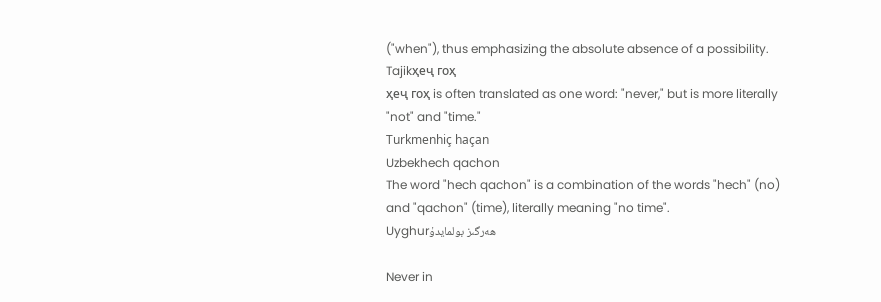("when"), thus emphasizing the absolute absence of a possibility.
Tajikҳеҷ гоҳ
ҳеҷ гоҳ is often translated as one word: "never," but is more literally "not" and "time."
Turkmenhiç haçan
Uzbekhech qachon
The word "hech qachon" is a combination of the words "hech" (no) and "qachon" (time), literally meaning "no time".
Uyghurھەرگىز بولمايدۇ

Never in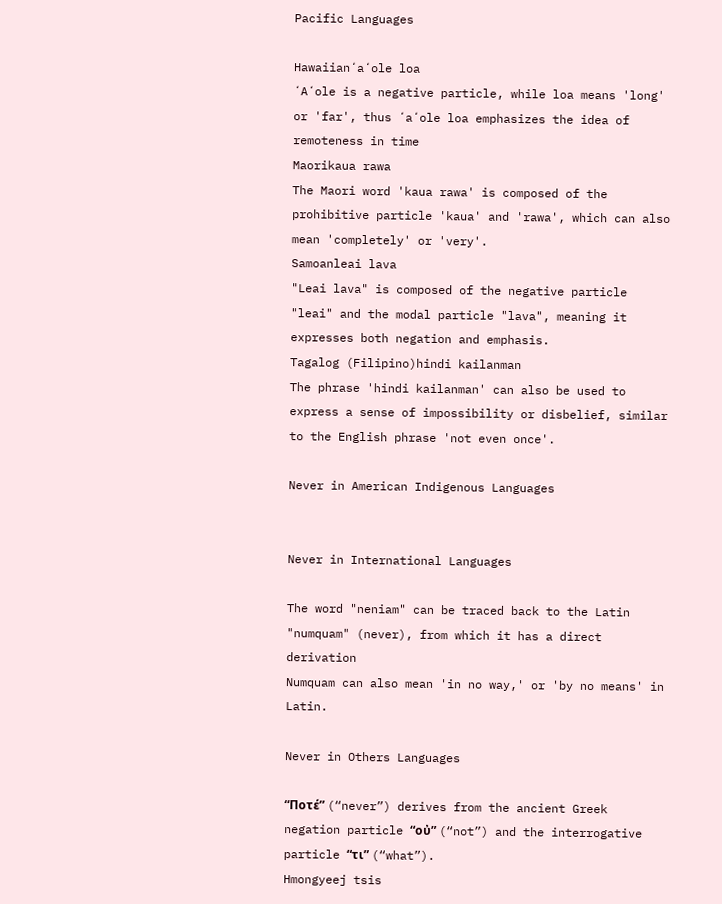Pacific Languages

Hawaiianʻaʻole loa
ʻAʻole is a negative particle, while loa means 'long' or 'far', thus ʻaʻole loa emphasizes the idea of remoteness in time
Maorikaua rawa
The Maori word 'kaua rawa' is composed of the prohibitive particle 'kaua' and 'rawa', which can also mean 'completely' or 'very'.
Samoanleai lava
"Leai lava" is composed of the negative particle "leai" and the modal particle "lava", meaning it expresses both negation and emphasis.
Tagalog (Filipino)hindi kailanman
The phrase 'hindi kailanman' can also be used to express a sense of impossibility or disbelief, similar to the English phrase 'not even once'.

Never in American Indigenous Languages


Never in International Languages

The word "neniam" can be traced back to the Latin "numquam" (never), from which it has a direct derivation
Numquam can also mean 'in no way,' or 'by no means' in Latin.

Never in Others Languages

“Ποτέ” (“never”) derives from the ancient Greek negation particle “οὐ” (“not”) and the interrogative particle “τι” (“what”).
Hmongyeej tsis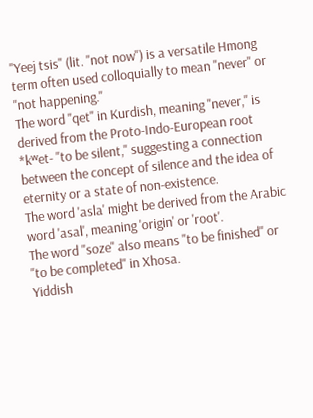"Yeej tsis" (lit. "not now") is a versatile Hmong term often used colloquially to mean "never" or "not happening."
The word "qet" in Kurdish, meaning "never," is derived from the Proto-Indo-European root *kʷet- "to be silent," suggesting a connection between the concept of silence and the idea of eternity or a state of non-existence.
The word 'asla' might be derived from the Arabic word 'asal', meaning 'origin' or 'root'.
The word "soze" also means "to be finished" or "to be completed" in Xhosa.
Yiddish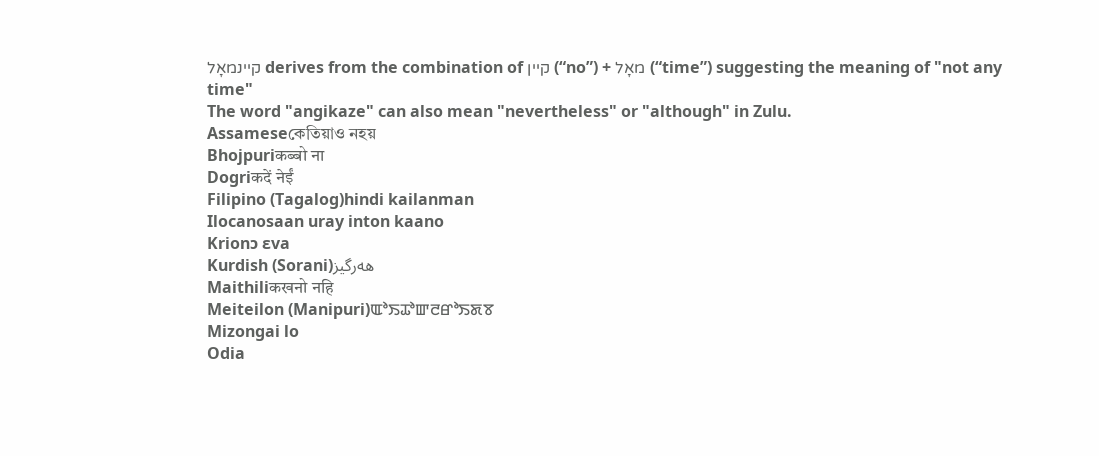קיינמאָל derives from the combination of קיין (“no”) + מאָל (“time”) suggesting the meaning of "not any time"
The word "angikaze" can also mean "nevertheless" or "although" in Zulu.
Assameseকেতিয়াও নহয়
Bhojpuriकब्बो ना
Dogriकदें नेईं
Filipino (Tagalog)hindi kailanman
Ilocanosaan uray inton kaano
Krionɔ ɛva
Kurdish (Sorani)هەرگیز
Maithiliकखनो नहि
Meiteilon (Manipuri)ꯑꯣꯏꯊꯣꯛꯂꯔꯣꯏꯗꯕ
Mizongai lo
Odia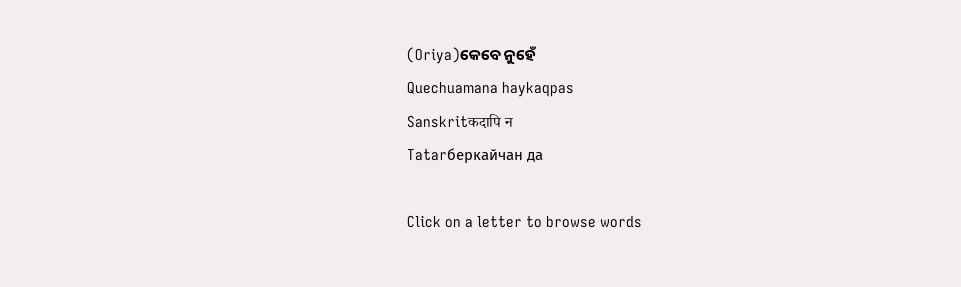(Oriya)କେବେ ନୁହେଁ
Quechuamana haykaqpas
Sanskritकदापि न
Tatarберкайчан да

Click on a letter to browse words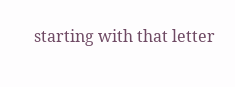starting with that letter